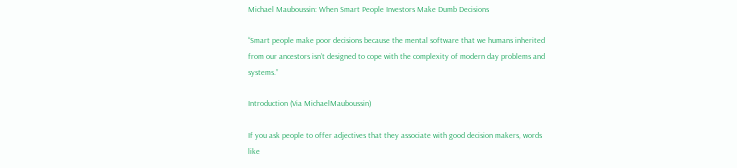Michael Mauboussin: When Smart People Investors Make Dumb Decisions

“Smart people make poor decisions because the mental software that we humans inherited from our ancestors isn’t designed to cope with the complexity of modern day problems and systems.”

Introduction (Via MichaelMauboussin)

If you ask people to offer adjectives that they associate with good decision makers, words like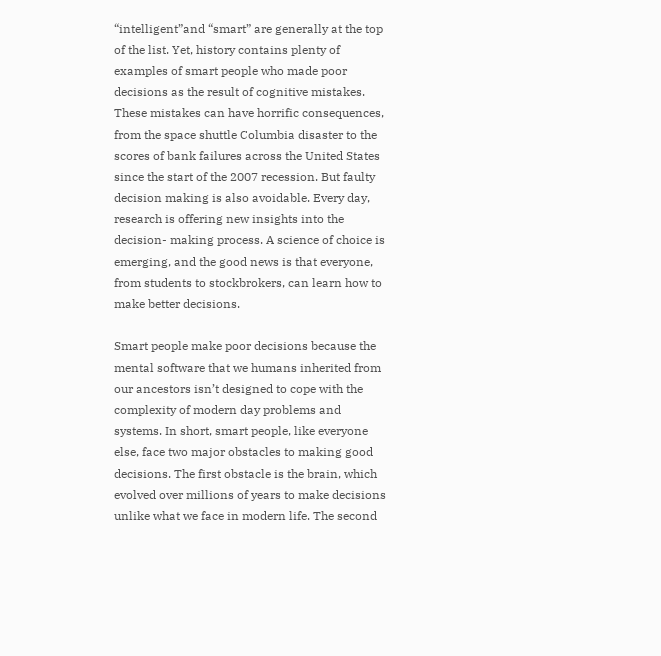“intelligent”and “smart” are generally at the top of the list. Yet, history contains plenty of examples of smart people who made poor decisions as the result of cognitive mistakes. These mistakes can have horrific consequences, from the space shuttle Columbia disaster to the scores of bank failures across the United States since the start of the 2007 recession. But faulty decision making is also avoidable. Every day, research is offering new insights into the decision- making process. A science of choice is emerging, and the good news is that everyone, from students to stockbrokers, can learn how to make better decisions.

Smart people make poor decisions because the mental software that we humans inherited from our ancestors isn’t designed to cope with the complexity of modern day problems and systems. In short, smart people, like everyone else, face two major obstacles to making good decisions. The first obstacle is the brain, which evolved over millions of years to make decisions unlike what we face in modern life. The second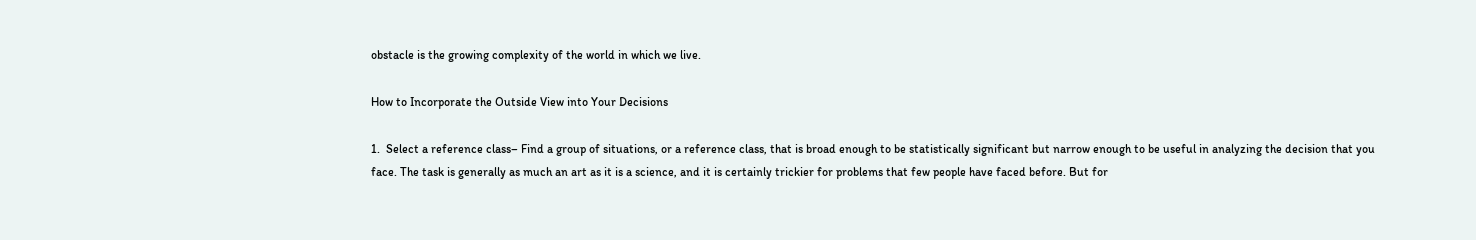obstacle is the growing complexity of the world in which we live.

How to Incorporate the Outside View into Your Decisions

1.  Select a reference class– Find a group of situations, or a reference class, that is broad enough to be statistically significant but narrow enough to be useful in analyzing the decision that you face. The task is generally as much an art as it is a science, and it is certainly trickier for problems that few people have faced before. But for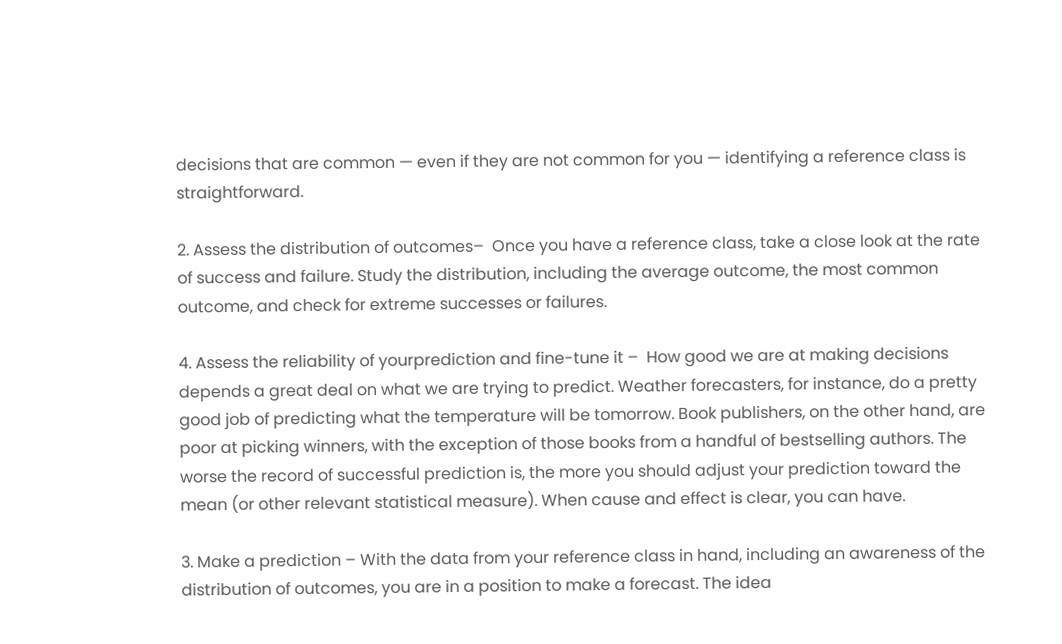decisions that are common — even if they are not common for you — identifying a reference class is straightforward.

2. Assess the distribution of outcomes–  Once you have a reference class, take a close look at the rate of success and failure. Study the distribution, including the average outcome, the most common outcome, and check for extreme successes or failures.

4. Assess the reliability of yourprediction and fine-tune it –  How good we are at making decisions depends a great deal on what we are trying to predict. Weather forecasters, for instance, do a pretty good job of predicting what the temperature will be tomorrow. Book publishers, on the other hand, are poor at picking winners, with the exception of those books from a handful of bestselling authors. The worse the record of successful prediction is, the more you should adjust your prediction toward the mean (or other relevant statistical measure). When cause and effect is clear, you can have.

3. Make a prediction – With the data from your reference class in hand, including an awareness of the distribution of outcomes, you are in a position to make a forecast. The idea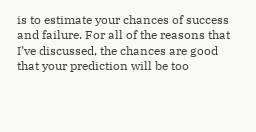is to estimate your chances of success and failure. For all of the reasons that I’ve discussed, the chances are good that your prediction will be too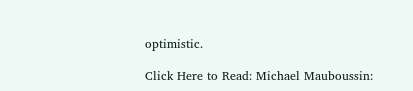optimistic.

Click Here to Read: Michael Mauboussin: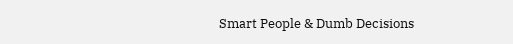Smart People & Dumb Decisions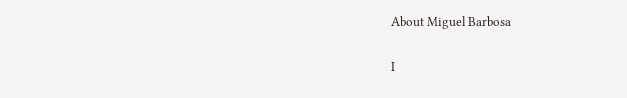About Miguel Barbosa

I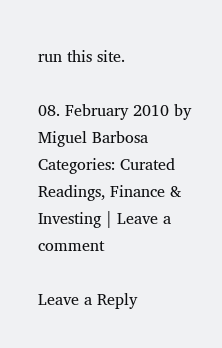run this site.

08. February 2010 by Miguel Barbosa
Categories: Curated Readings, Finance & Investing | Leave a comment

Leave a Reply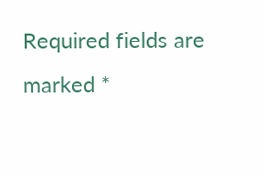Required fields are marked *